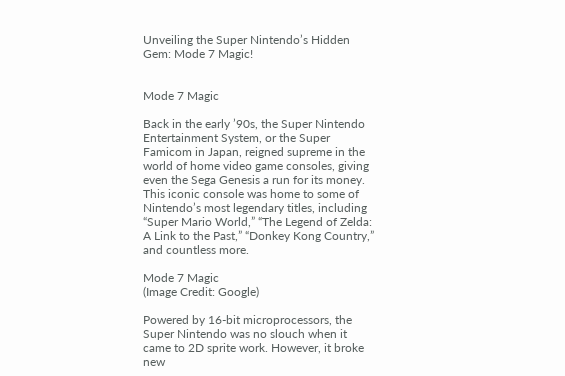Unveiling the Super Nintendo’s Hidden Gem: Mode 7 Magic!


Mode 7 Magic

Back in the early ’90s, the Super Nintendo Entertainment System, or the Super Famicom in Japan, reigned supreme in the world of home video game consoles, giving even the Sega Genesis a run for its money. This iconic console was home to some of Nintendo’s most legendary titles, including “Super Mario World,” “The Legend of Zelda: A Link to the Past,” “Donkey Kong Country,” and countless more.

Mode 7 Magic
(Image Credit: Google)

Powered by 16-bit microprocessors, the Super Nintendo was no slouch when it came to 2D sprite work. However, it broke new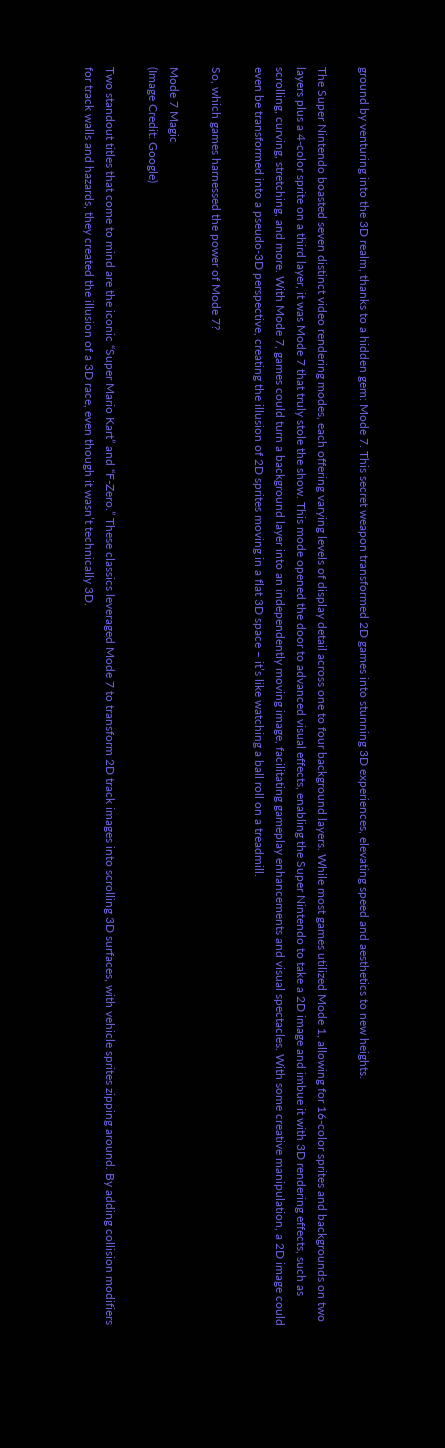ground by venturing into the 3D realm, thanks to a hidden gem: Mode 7. This secret weapon transformed 2D games into stunning 3D experiences, elevating speed and aesthetics to new heights.

The Super Nintendo boasted seven distinct video rendering modes, each offering varying levels of display detail across one to four background layers. While most games utilized Mode 1, allowing for 16-color sprites and backgrounds on two layers plus a 4-color sprite on a third layer, it was Mode 7 that truly stole the show. This mode opened the door to advanced visual effects, enabling the Super Nintendo to take a 2D image and imbue it with 3D rendering effects, such as scrolling, curving, stretching, and more. With Mode 7, games could turn a background layer into an independently moving image, facilitating gameplay enhancements and visual spectacles. With some creative manipulation, a 2D image could even be transformed into a pseudo-3D perspective, creating the illusion of 2D sprites moving in a flat 3D space – it’s like watching a ball roll on a treadmill.

So, which games harnessed the power of Mode 7?

Mode 7 Magic
(Image Credit: Google)

Two standout titles that come to mind are the iconic “Super Mario Kart” and “F-Zero.” These classics leveraged Mode 7 to transform 2D track images into scrolling 3D surfaces, with vehicle sprites zipping around. By adding collision modifiers for track walls and hazards, they created the illusion of a 3D race, even though it wasn’t technically 3D.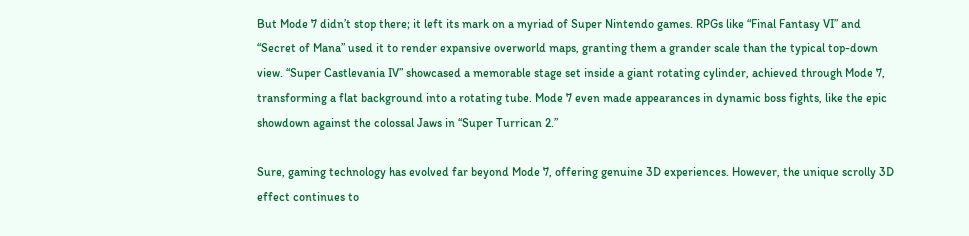But Mode 7 didn’t stop there; it left its mark on a myriad of Super Nintendo games. RPGs like “Final Fantasy VI” and “Secret of Mana” used it to render expansive overworld maps, granting them a grander scale than the typical top-down view. “Super Castlevania IV” showcased a memorable stage set inside a giant rotating cylinder, achieved through Mode 7, transforming a flat background into a rotating tube. Mode 7 even made appearances in dynamic boss fights, like the epic showdown against the colossal Jaws in “Super Turrican 2.”

Sure, gaming technology has evolved far beyond Mode 7, offering genuine 3D experiences. However, the unique scrolly 3D effect continues to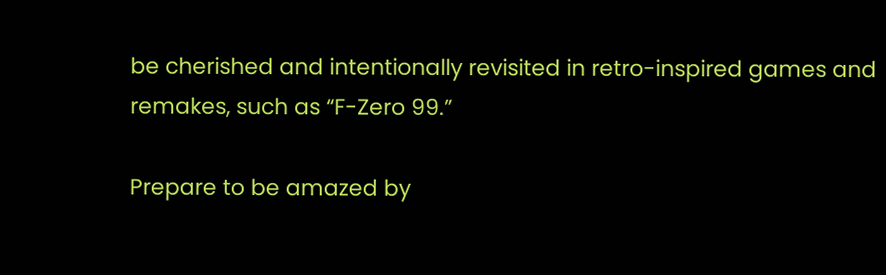be cherished and intentionally revisited in retro-inspired games and remakes, such as “F-Zero 99.”

Prepare to be amazed by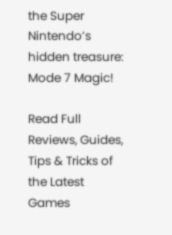the Super Nintendo’s hidden treasure: Mode 7 Magic!

Read Full Reviews, Guides, Tips & Tricks of the Latest Games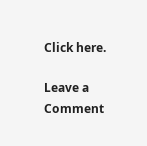Click here.

Leave a Comment